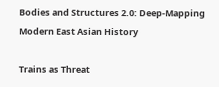Bodies and Structures 2.0: Deep-Mapping Modern East Asian History

Trains as Threat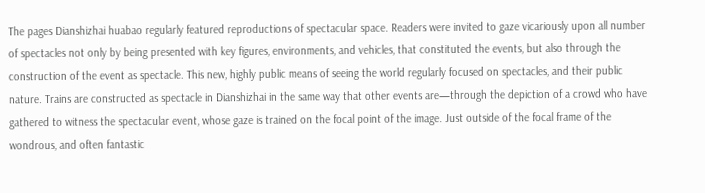The pages Dianshizhai huabao regularly featured reproductions of spectacular space. Readers were invited to gaze vicariously upon all number of spectacles not only by being presented with key figures, environments, and vehicles, that constituted the events, but also through the construction of the event as spectacle. This new, highly public means of seeing the world regularly focused on spectacles, and their public nature. Trains are constructed as spectacle in Dianshizhai in the same way that other events are—through the depiction of a crowd who have gathered to witness the spectacular event, whose gaze is trained on the focal point of the image. Just outside of the focal frame of the wondrous, and often fantastic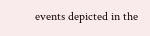events depicted in the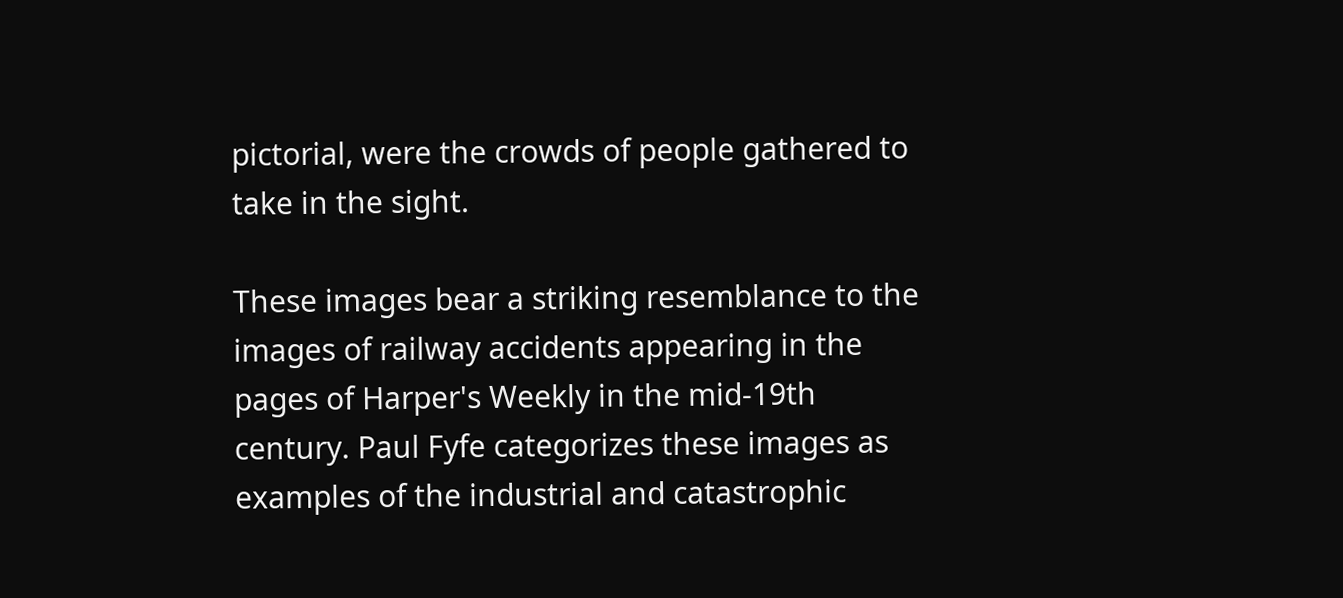pictorial, were the crowds of people gathered to take in the sight.

These images bear a striking resemblance to the images of railway accidents appearing in the pages of Harper's Weekly in the mid-19th century. Paul Fyfe categorizes these images as examples of the industrial and catastrophic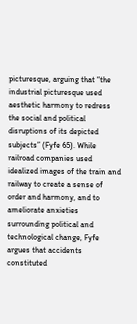picturesque, arguing that “the industrial picturesque used aesthetic harmony to redress the social and political disruptions of its depicted subjects” (Fyfe 65). While railroad companies used idealized images of the train and railway to create a sense of order and harmony, and to ameliorate anxieties surrounding political and technological change, Fyfe argues that accidents constituted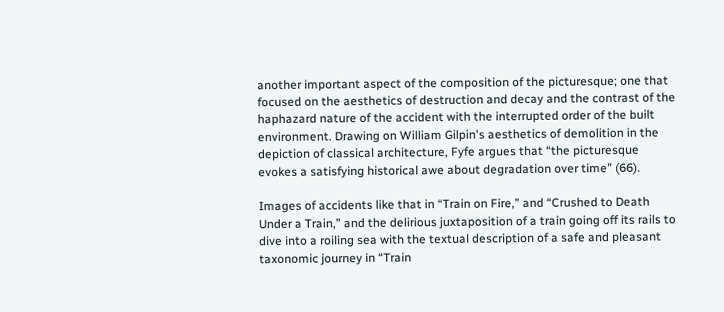another important aspect of the composition of the picturesque; one that focused on the aesthetics of destruction and decay and the contrast of the haphazard nature of the accident with the interrupted order of the built environment. Drawing on William Gilpin's aesthetics of demolition in the depiction of classical architecture, Fyfe argues that “the picturesque evokes a satisfying historical awe about degradation over time” (66).

Images of accidents like that in “Train on Fire,” and “Crushed to Death Under a Train,” and the delirious juxtaposition of a train going off its rails to dive into a roiling sea with the textual description of a safe and pleasant taxonomic journey in “Train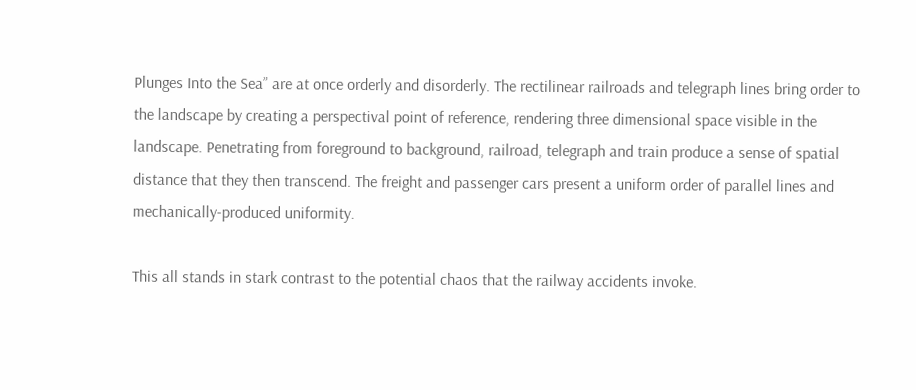Plunges Into the Sea” are at once orderly and disorderly. The rectilinear railroads and telegraph lines bring order to the landscape by creating a perspectival point of reference, rendering three dimensional space visible in the landscape. Penetrating from foreground to background, railroad, telegraph and train produce a sense of spatial distance that they then transcend. The freight and passenger cars present a uniform order of parallel lines and mechanically-produced uniformity.

This all stands in stark contrast to the potential chaos that the railway accidents invoke.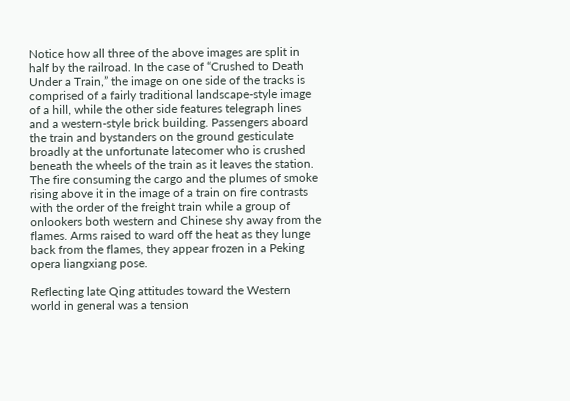Notice how all three of the above images are split in half by the railroad. In the case of “Crushed to Death Under a Train,” the image on one side of the tracks is comprised of a fairly traditional landscape-style image of a hill, while the other side features telegraph lines and a western-style brick building. Passengers aboard the train and bystanders on the ground gesticulate broadly at the unfortunate latecomer who is crushed beneath the wheels of the train as it leaves the station. The fire consuming the cargo and the plumes of smoke rising above it in the image of a train on fire contrasts with the order of the freight train while a group of onlookers both western and Chinese shy away from the flames. Arms raised to ward off the heat as they lunge back from the flames, they appear frozen in a Peking opera liangxiang pose.

Reflecting late Qing attitudes toward the Western world in general was a tension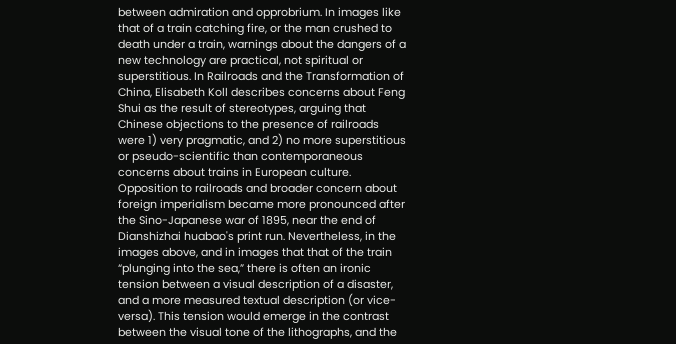between admiration and opprobrium. In images like that of a train catching fire, or the man crushed to death under a train, warnings about the dangers of a new technology are practical, not spiritual or superstitious. In Railroads and the Transformation of China, Elisabeth Koll describes concerns about Feng Shui as the result of stereotypes, arguing that Chinese objections to the presence of railroads were 1) very pragmatic, and 2) no more superstitious or pseudo-scientific than contemporaneous concerns about trains in European culture. Opposition to railroads and broader concern about foreign imperialism became more pronounced after the Sino-Japanese war of 1895, near the end of Dianshizhai huabao's print run. Nevertheless, in the images above, and in images that that of the train “plunging into the sea,” there is often an ironic tension between a visual description of a disaster, and a more measured textual description (or vice-versa). This tension would emerge in the contrast between the visual tone of the lithographs, and the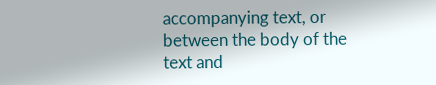accompanying text, or between the body of the text and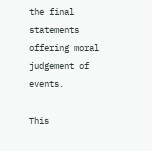the final statements offering moral judgement of events.

This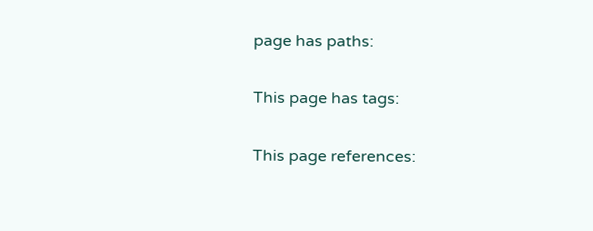page has paths:

This page has tags:

This page references: